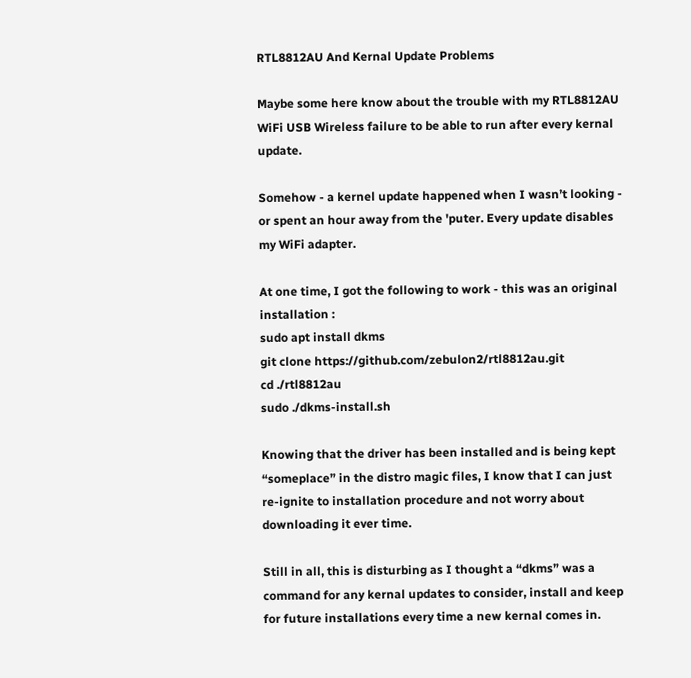RTL8812AU And Kernal Update Problems

Maybe some here know about the trouble with my RTL8812AU WiFi USB Wireless failure to be able to run after every kernal update.

Somehow - a kernel update happened when I wasn’t looking - or spent an hour away from the 'puter. Every update disables my WiFi adapter.

At one time, I got the following to work - this was an original installation :
sudo apt install dkms
git clone https://github.com/zebulon2/rtl8812au.git
cd ./rtl8812au
sudo ./dkms-install.sh

Knowing that the driver has been installed and is being kept “someplace” in the distro magic files, I know that I can just re-ignite to installation procedure and not worry about downloading it ever time.

Still in all, this is disturbing as I thought a “dkms” was a command for any kernal updates to consider, install and keep for future installations every time a new kernal comes in.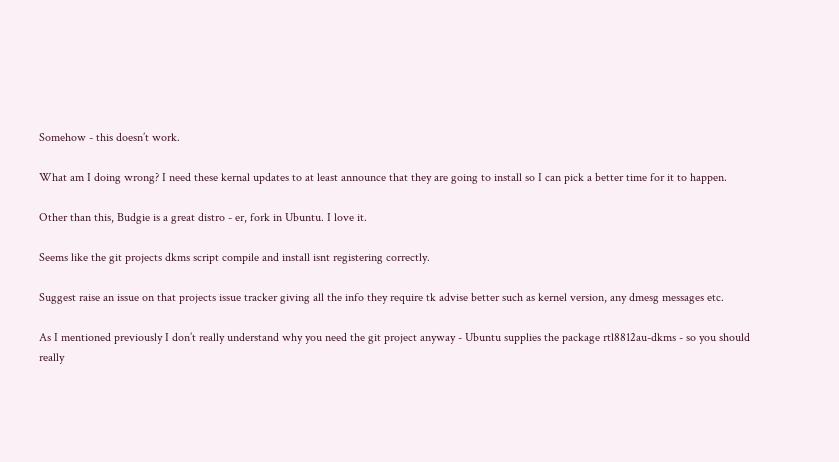Somehow - this doesn’t work.

What am I doing wrong? I need these kernal updates to at least announce that they are going to install so I can pick a better time for it to happen.

Other than this, Budgie is a great distro - er, fork in Ubuntu. I love it.

Seems like the git projects dkms script compile and install isnt registering correctly.

Suggest raise an issue on that projects issue tracker giving all the info they require tk advise better such as kernel version, any dmesg messages etc.

As I mentioned previously I don’t really understand why you need the git project anyway - Ubuntu supplies the package rtl8812au-dkms - so you should really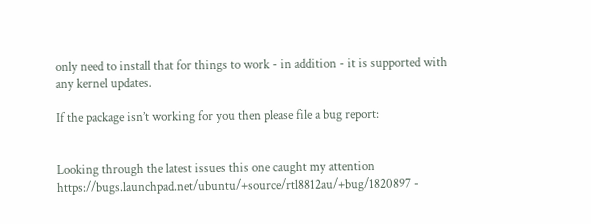only need to install that for things to work - in addition - it is supported with any kernel updates.

If the package isn’t working for you then please file a bug report:


Looking through the latest issues this one caught my attention https://bugs.launchpad.net/ubuntu/+source/rtl8812au/+bug/1820897 -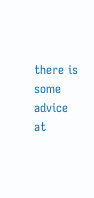there is some advice at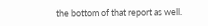the bottom of that report as well.